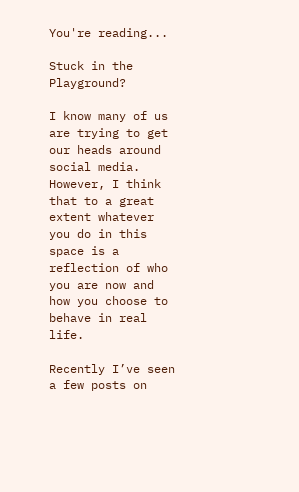You're reading...

Stuck in the Playground?

I know many of us are trying to get our heads around social media.  However, I think that to a great extent whatever you do in this space is a reflection of who you are now and how you choose to behave in real life.

Recently I’ve seen a few posts on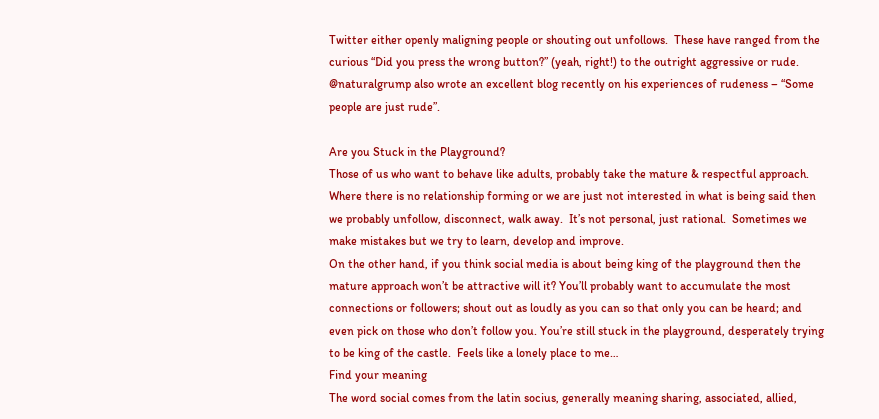Twitter either openly maligning people or shouting out unfollows.  These have ranged from the curious “Did you press the wrong button?” (yeah, right!) to the outright aggressive or rude.  @naturalgrump also wrote an excellent blog recently on his experiences of rudeness – “Some people are just rude”.

Are you Stuck in the Playground?
Those of us who want to behave like adults, probably take the mature & respectful approach.  Where there is no relationship forming or we are just not interested in what is being said then we probably unfollow, disconnect, walk away.  It’s not personal, just rational.  Sometimes we make mistakes but we try to learn, develop and improve.
On the other hand, if you think social media is about being king of the playground then the mature approach won’t be attractive will it? You’ll probably want to accumulate the most connections or followers; shout out as loudly as you can so that only you can be heard; and even pick on those who don’t follow you. You’re still stuck in the playground, desperately trying to be king of the castle.  Feels like a lonely place to me…
Find your meaning
The word social comes from the latin socius, generally meaning sharing, associated, allied,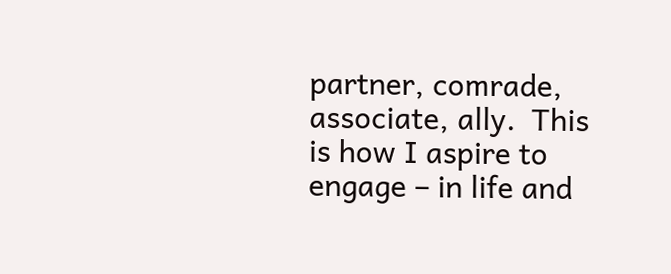partner, comrade, associate, ally.  This is how I aspire to engage – in life and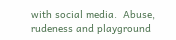with social media.  Abuse, rudeness and playground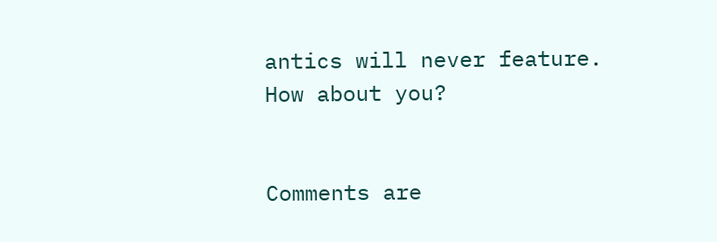antics will never feature.
How about you?


Comments are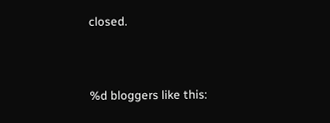closed.


%d bloggers like this: